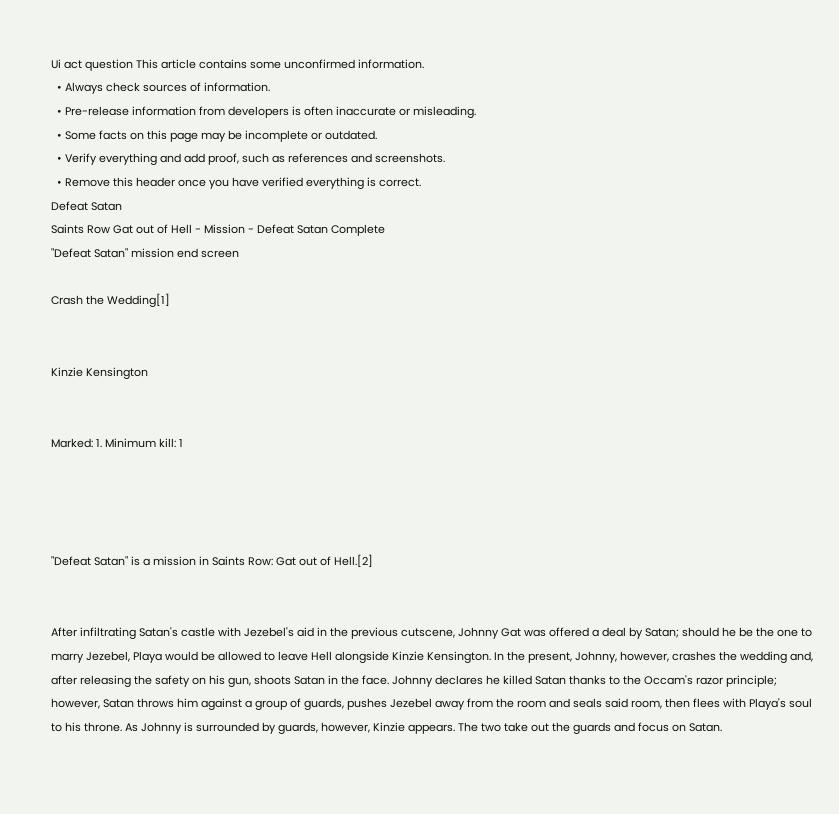Ui act question This article contains some unconfirmed information.
  • Always check sources of information.
  • Pre-release information from developers is often inaccurate or misleading.
  • Some facts on this page may be incomplete or outdated.
  • Verify everything and add proof, such as references and screenshots.
  • Remove this header once you have verified everything is correct.
Defeat Satan
Saints Row Gat out of Hell - Mission - Defeat Satan Complete
"Defeat Satan" mission end screen

Crash the Wedding[1]


Kinzie Kensington


Marked: 1. Minimum kill: 1




"Defeat Satan" is a mission in Saints Row: Gat out of Hell.[2]


After infiltrating Satan's castle with Jezebel's aid in the previous cutscene, Johnny Gat was offered a deal by Satan; should he be the one to marry Jezebel, Playa would be allowed to leave Hell alongside Kinzie Kensington. In the present, Johnny, however, crashes the wedding and, after releasing the safety on his gun, shoots Satan in the face. Johnny declares he killed Satan thanks to the Occam's razor principle; however, Satan throws him against a group of guards, pushes Jezebel away from the room and seals said room, then flees with Playa's soul to his throne. As Johnny is surrounded by guards, however, Kinzie appears. The two take out the guards and focus on Satan.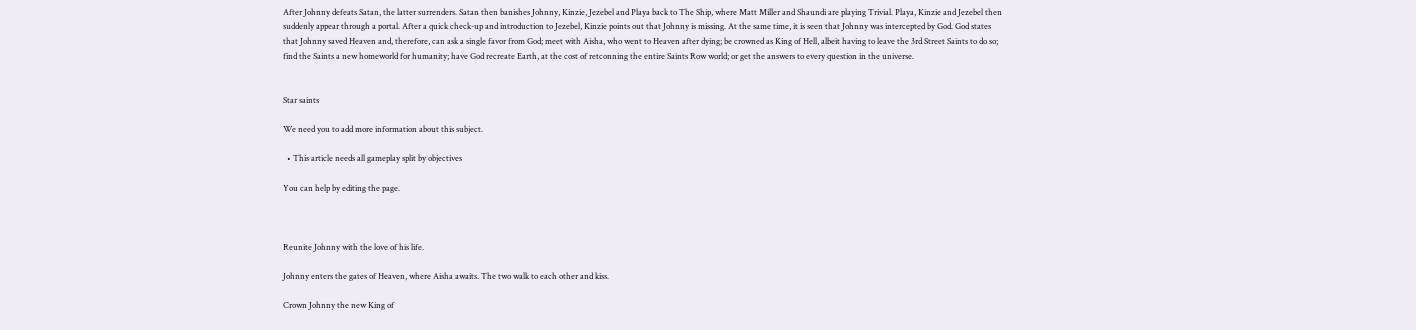After Johnny defeats Satan, the latter surrenders. Satan then banishes Johnny, Kinzie, Jezebel and Playa back to The Ship, where Matt Miller and Shaundi are playing Trivial. Playa, Kinzie and Jezebel then suddenly appear through a portal. After a quick check-up and introduction to Jezebel, Kinzie points out that Johnny is missing. At the same time, it is seen that Johnny was intercepted by God. God states that Johnny saved Heaven and, therefore, can ask a single favor from God; meet with Aisha, who went to Heaven after dying; be crowned as King of Hell, albeit having to leave the 3rd Street Saints to do so; find the Saints a new homeworld for humanity; have God recreate Earth, at the cost of retconning the entire Saints Row world; or get the answers to every question in the universe.


Star saints

We need you to add more information about this subject.

  • This article needs all gameplay split by objectives

You can help by editing the page.



Reunite Johnny with the love of his life.

Johnny enters the gates of Heaven, where Aisha awaits. The two walk to each other and kiss.

Crown Johnny the new King of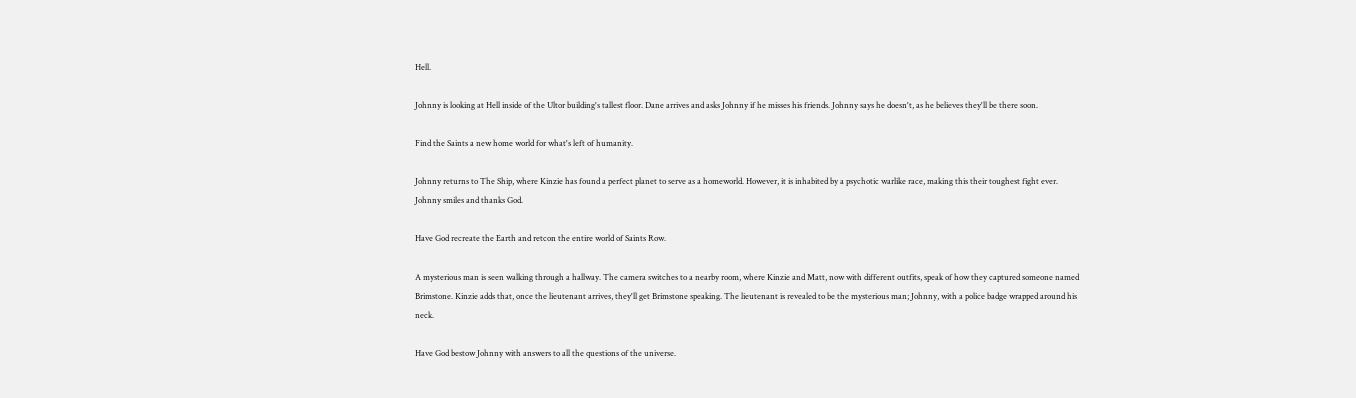Hell.

Johnny is looking at Hell inside of the Ultor building's tallest floor. Dane arrives and asks Johnny if he misses his friends. Johnny says he doesn't, as he believes they'll be there soon.

Find the Saints a new home world for what's left of humanity.

Johnny returns to The Ship, where Kinzie has found a perfect planet to serve as a homeworld. However, it is inhabited by a psychotic warlike race, making this their toughest fight ever. Johnny smiles and thanks God.

Have God recreate the Earth and retcon the entire world of Saints Row.

A mysterious man is seen walking through a hallway. The camera switches to a nearby room, where Kinzie and Matt, now with different outfits, speak of how they captured someone named Brimstone. Kinzie adds that, once the lieutenant arrives, they'll get Brimstone speaking. The lieutenant is revealed to be the mysterious man; Johnny, with a police badge wrapped around his neck.

Have God bestow Johnny with answers to all the questions of the universe.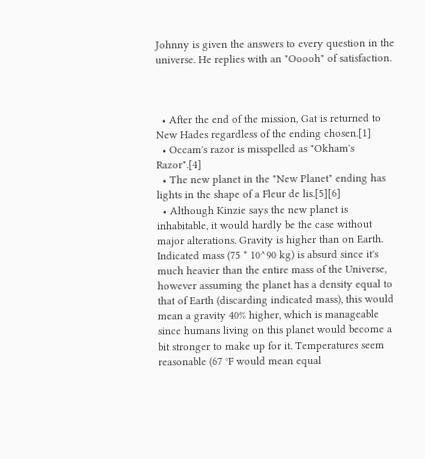Johnny is given the answers to every question in the universe. He replies with an "Ooooh" of satisfaction.



  • After the end of the mission, Gat is returned to New Hades regardless of the ending chosen.[1]
  • Occam's razor is misspelled as "Okham's Razor".[4]
  • The new planet in the "New Planet" ending has lights in the shape of a Fleur de lis.[5][6]
  • Although Kinzie says the new planet is inhabitable, it would hardly be the case without major alterations. Gravity is higher than on Earth. Indicated mass (75 * 10^90 kg) is absurd since it's much heavier than the entire mass of the Universe, however assuming the planet has a density equal to that of Earth (discarding indicated mass), this would mean a gravity 40% higher, which is manageable since humans living on this planet would become a bit stronger to make up for it. Temperatures seem reasonable (67 °F would mean equal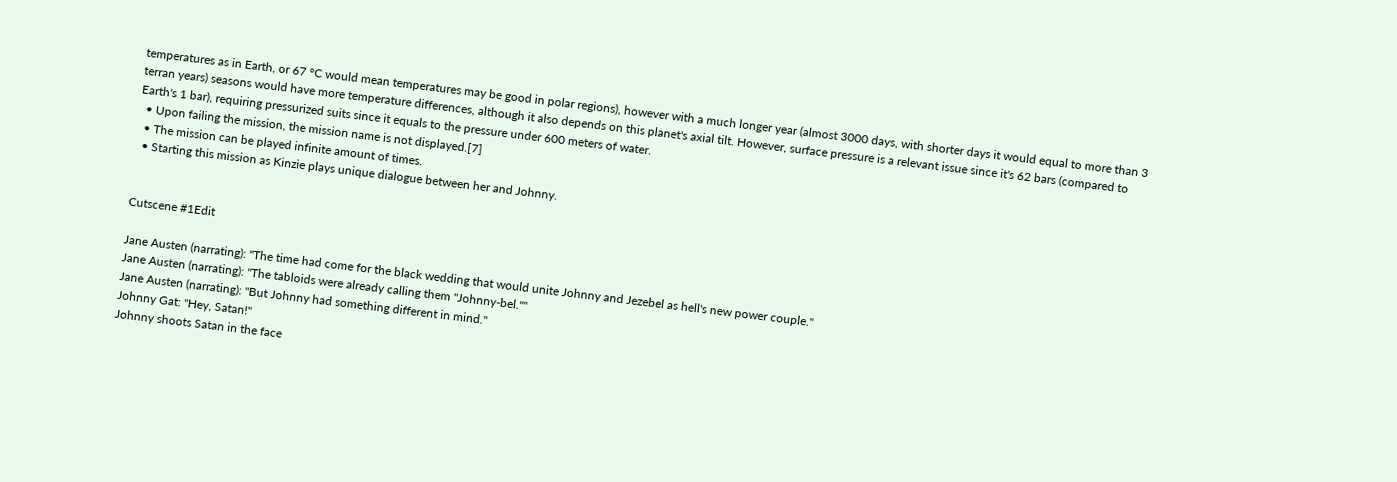temperatures as in Earth, or 67 °C would mean temperatures may be good in polar regions), however with a much longer year (almost 3000 days, with shorter days it would equal to more than 3 terran years) seasons would have more temperature differences, although it also depends on this planet's axial tilt. However, surface pressure is a relevant issue since it's 62 bars (compared to Earth's 1 bar), requiring pressurized suits since it equals to the pressure under 600 meters of water.
  • Upon failing the mission, the mission name is not displayed.[7]
  • The mission can be played infinite amount of times.
  • Starting this mission as Kinzie plays unique dialogue between her and Johnny.


Cutscene #1Edit

Jane Austen (narrating): "The time had come for the black wedding that would unite Johnny and Jezebel as hell's new power couple."
Jane Austen (narrating): "The tabloids were already calling them "Johnny-bel.""
Jane Austen (narrating): "But Johnny had something different in mind."
Johnny Gat: "Hey, Satan!"
Johnny shoots Satan in the face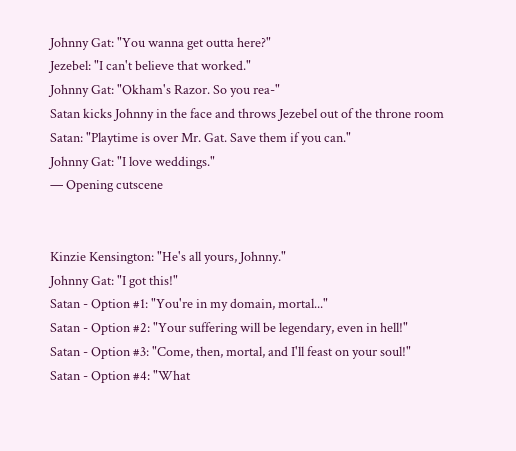Johnny Gat: "You wanna get outta here?"
Jezebel: "I can't believe that worked."
Johnny Gat: "Okham's Razor. So you rea-"
Satan kicks Johnny in the face and throws Jezebel out of the throne room
Satan: "Playtime is over Mr. Gat. Save them if you can."
Johnny Gat: "I love weddings."
— Opening cutscene


Kinzie Kensington: "He's all yours, Johnny."
Johnny Gat: "I got this!"
Satan - Option #1: "You're in my domain, mortal..."
Satan - Option #2: "Your suffering will be legendary, even in hell!"
Satan - Option #3: "Come, then, mortal, and I'll feast on your soul!"
Satan - Option #4: "What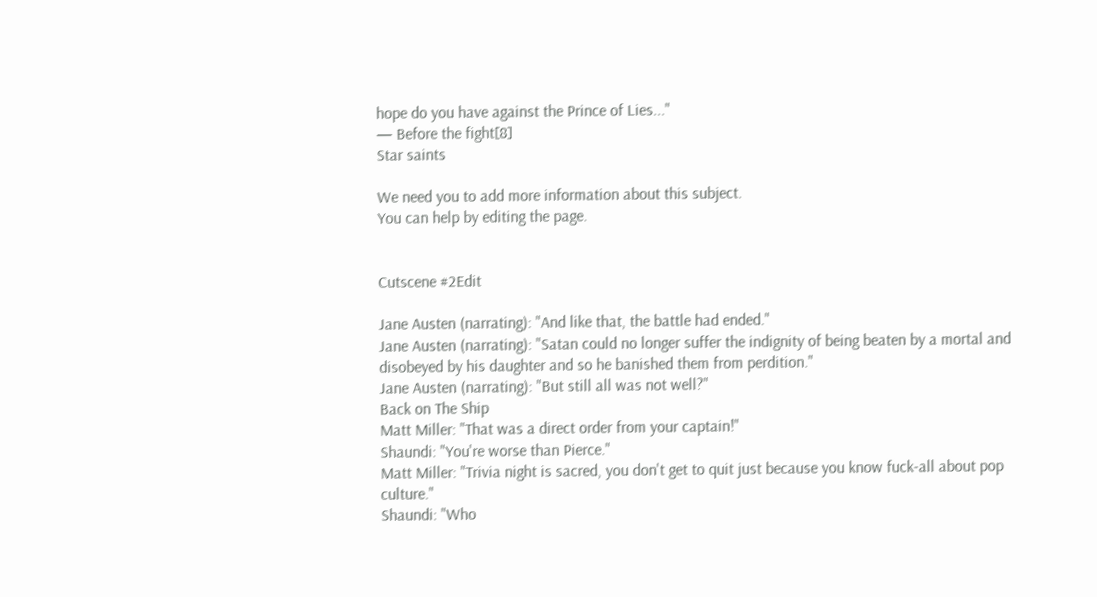hope do you have against the Prince of Lies..."
— Before the fight[8]
Star saints

We need you to add more information about this subject.
You can help by editing the page.


Cutscene #2Edit

Jane Austen (narrating): "And like that, the battle had ended."
Jane Austen (narrating): "Satan could no longer suffer the indignity of being beaten by a mortal and disobeyed by his daughter and so he banished them from perdition."
Jane Austen (narrating): "But still all was not well?"
Back on The Ship
Matt Miller: "That was a direct order from your captain!"
Shaundi: "You're worse than Pierce."
Matt Miller: "Trivia night is sacred, you don't get to quit just because you know fuck-all about pop culture."
Shaundi: "Who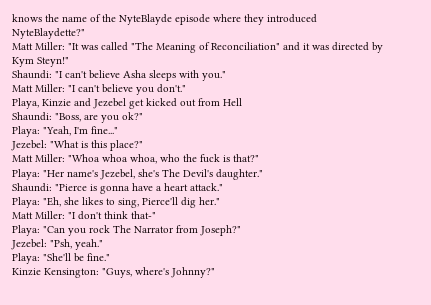knows the name of the NyteBlayde episode where they introduced NyteBlaydette?"
Matt Miller: "It was called "The Meaning of Reconciliation" and it was directed by Kym Steyn!"
Shaundi: "I can't believe Asha sleeps with you."
Matt Miller: "I can't believe you don't."
Playa, Kinzie and Jezebel get kicked out from Hell
Shaundi: "Boss, are you ok?"
Playa: "Yeah, I'm fine..."
Jezebel: "What is this place?"
Matt Miller: "Whoa whoa whoa, who the fuck is that?"
Playa: "Her name's Jezebel, she's The Devil's daughter."
Shaundi: "Pierce is gonna have a heart attack."
Playa: "Eh, she likes to sing, Pierce'll dig her."
Matt Miller: "I don't think that-"
Playa: "Can you rock The Narrator from Joseph?"
Jezebel: "Psh, yeah."
Playa: "She'll be fine."
Kinzie Kensington: "Guys, where's Johnny?"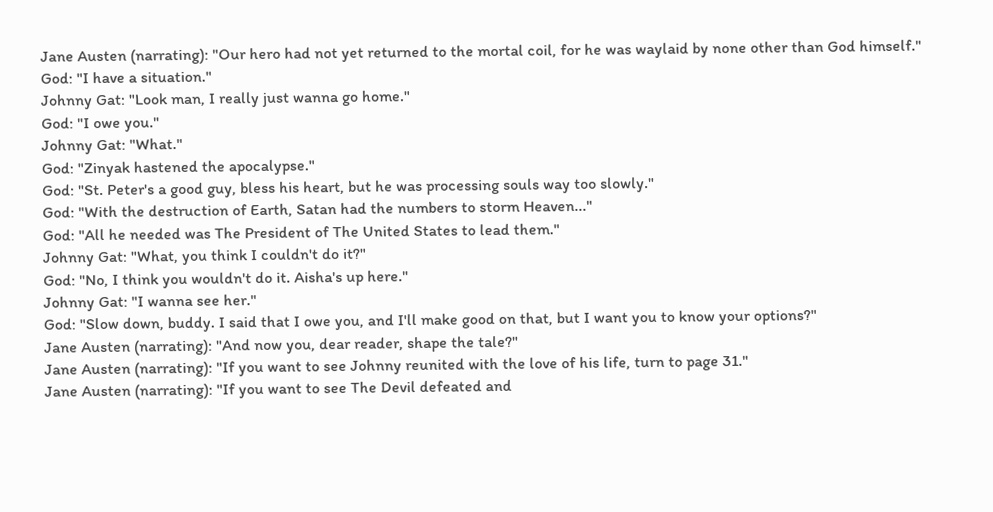Jane Austen (narrating): "Our hero had not yet returned to the mortal coil, for he was waylaid by none other than God himself."
God: "I have a situation."
Johnny Gat: "Look man, I really just wanna go home."
God: "I owe you."
Johnny Gat: "What."
God: "Zinyak hastened the apocalypse."
God: "St. Peter's a good guy, bless his heart, but he was processing souls way too slowly."
God: "With the destruction of Earth, Satan had the numbers to storm Heaven..."
God: "All he needed was The President of The United States to lead them."
Johnny Gat: "What, you think I couldn't do it?"
God: "No, I think you wouldn't do it. Aisha's up here."
Johnny Gat: "I wanna see her."
God: "Slow down, buddy. I said that I owe you, and I'll make good on that, but I want you to know your options?"
Jane Austen (narrating): "And now you, dear reader, shape the tale?"
Jane Austen (narrating): "If you want to see Johnny reunited with the love of his life, turn to page 31."
Jane Austen (narrating): "If you want to see The Devil defeated and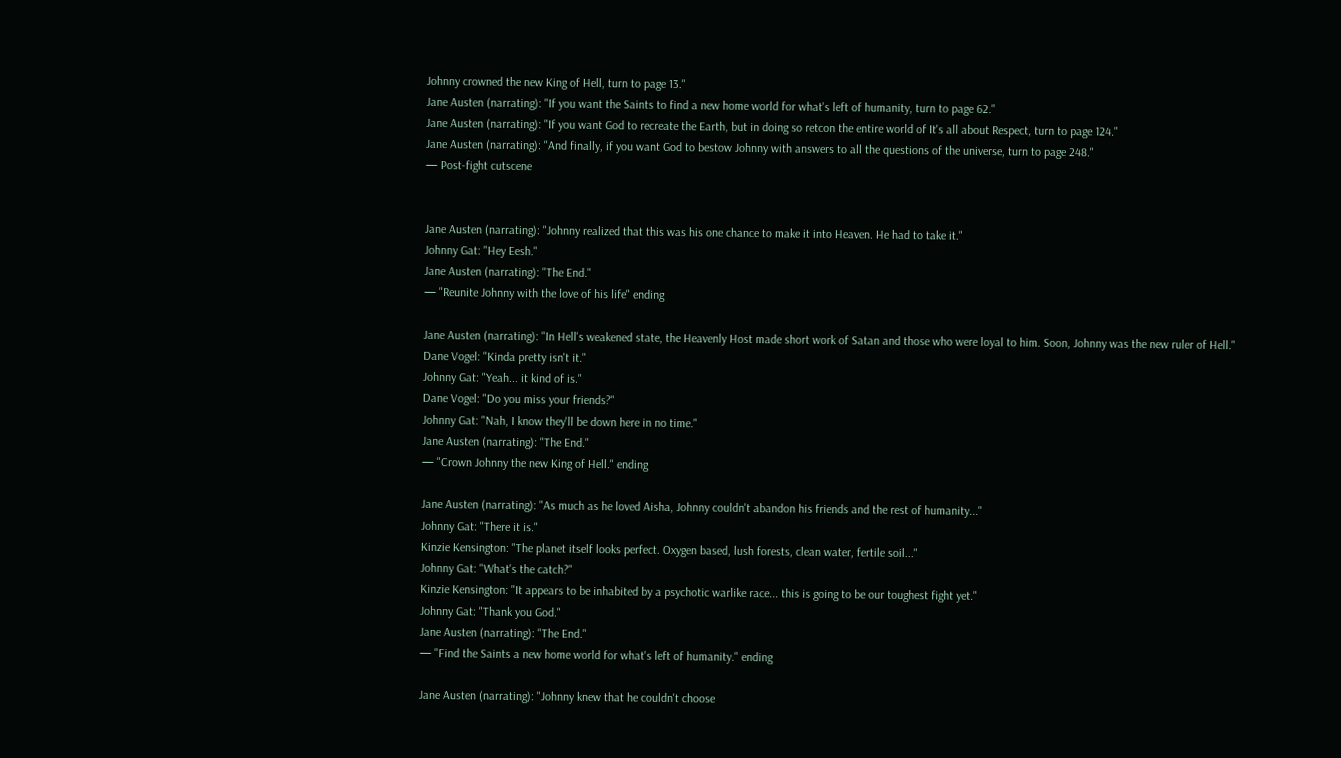Johnny crowned the new King of Hell, turn to page 13."
Jane Austen (narrating): "If you want the Saints to find a new home world for what's left of humanity, turn to page 62."
Jane Austen (narrating): "If you want God to recreate the Earth, but in doing so retcon the entire world of It's all about Respect, turn to page 124."
Jane Austen (narrating): "And finally, if you want God to bestow Johnny with answers to all the questions of the universe, turn to page 248."
— Post-fight cutscene


Jane Austen (narrating): "Johnny realized that this was his one chance to make it into Heaven. He had to take it."
Johnny Gat: "Hey Eesh."
Jane Austen (narrating): "The End."
— "Reunite Johnny with the love of his life" ending

Jane Austen (narrating): "In Hell's weakened state, the Heavenly Host made short work of Satan and those who were loyal to him. Soon, Johnny was the new ruler of Hell."
Dane Vogel: "Kinda pretty isn't it."
Johnny Gat: "Yeah... it kind of is."
Dane Vogel: "Do you miss your friends?"
Johnny Gat: "Nah, I know they'll be down here in no time."
Jane Austen (narrating): "The End."
— "Crown Johnny the new King of Hell." ending

Jane Austen (narrating): "As much as he loved Aisha, Johnny couldn't abandon his friends and the rest of humanity..."
Johnny Gat: "There it is."
Kinzie Kensington: "The planet itself looks perfect. Oxygen based, lush forests, clean water, fertile soil..."
Johnny Gat: "What's the catch?"
Kinzie Kensington: "It appears to be inhabited by a psychotic warlike race... this is going to be our toughest fight yet."
Johnny Gat: "Thank you God."
Jane Austen (narrating): "The End."
— "Find the Saints a new home world for what's left of humanity." ending

Jane Austen (narrating): "Johnny knew that he couldn't choose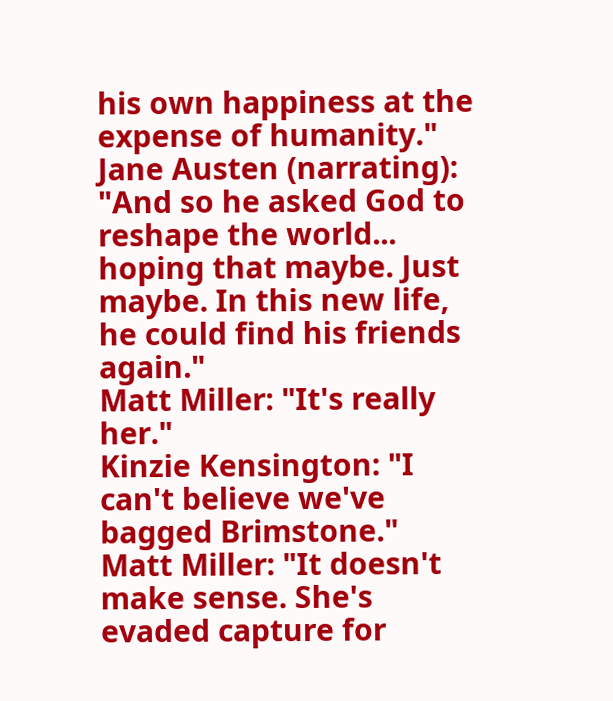his own happiness at the expense of humanity."
Jane Austen (narrating): "And so he asked God to reshape the world... hoping that maybe. Just maybe. In this new life, he could find his friends again."
Matt Miller: "It's really her."
Kinzie Kensington: "I can't believe we've bagged Brimstone."
Matt Miller: "It doesn't make sense. She's evaded capture for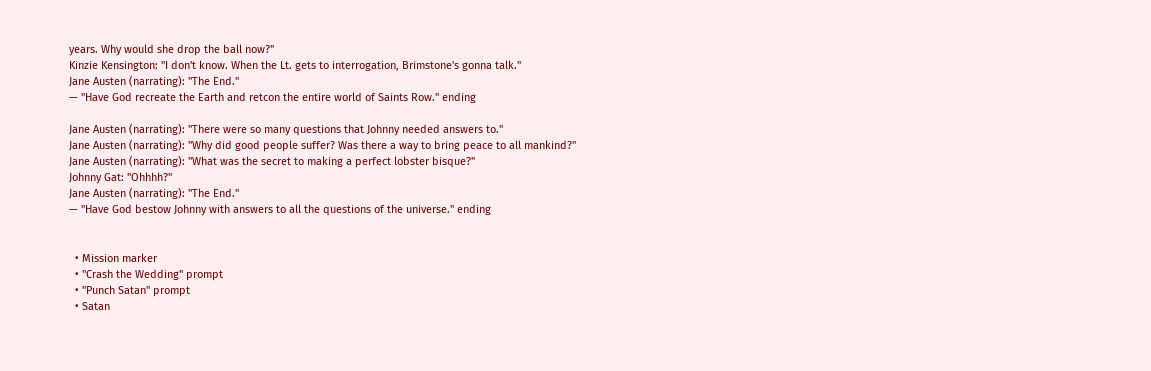years. Why would she drop the ball now?"
Kinzie Kensington: "I don't know. When the Lt. gets to interrogation, Brimstone's gonna talk."
Jane Austen (narrating): "The End."
— "Have God recreate the Earth and retcon the entire world of Saints Row." ending

Jane Austen (narrating): "There were so many questions that Johnny needed answers to."
Jane Austen (narrating): "Why did good people suffer? Was there a way to bring peace to all mankind?"
Jane Austen (narrating): "What was the secret to making a perfect lobster bisque?"
Johnny Gat: "Ohhhh?"
Jane Austen (narrating): "The End."
— "Have God bestow Johnny with answers to all the questions of the universe." ending


  • Mission marker
  • "Crash the Wedding" prompt
  • "Punch Satan" prompt
  • Satan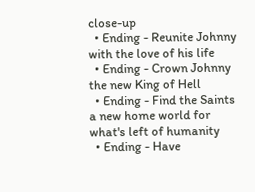close-up
  • Ending - Reunite Johnny with the love of his life
  • Ending - Crown Johnny the new King of Hell
  • Ending - Find the Saints a new home world for what's left of humanity
  • Ending - Have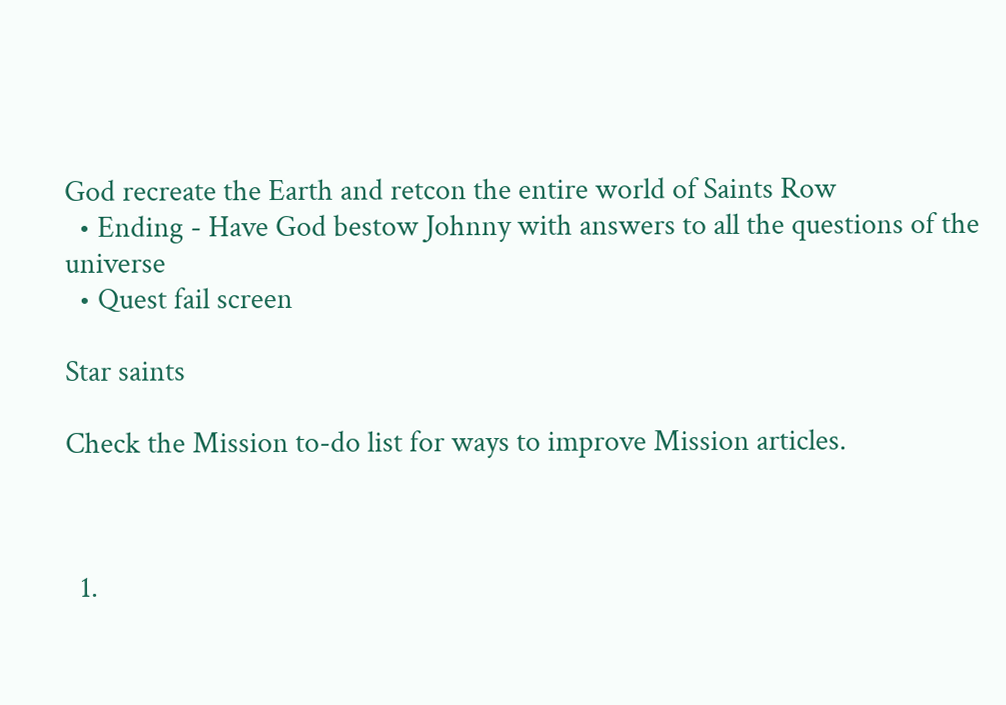God recreate the Earth and retcon the entire world of Saints Row
  • Ending - Have God bestow Johnny with answers to all the questions of the universe
  • Quest fail screen

Star saints

Check the Mission to-do list for ways to improve Mission articles.



  1.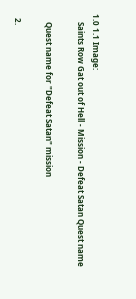1.0 1.1 Image:
    Saints Row Gat out of Hell - Mission - Defeat Satan Quest name

    Quest name for "Defeat Satan" mission

  2.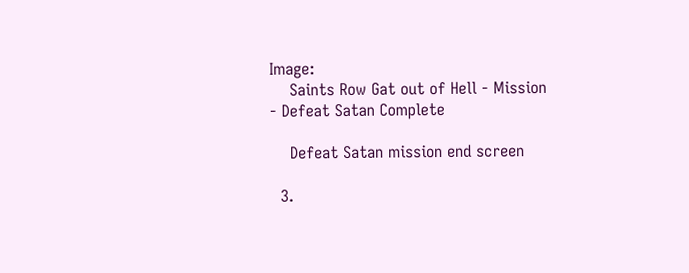Image:
    Saints Row Gat out of Hell - Mission - Defeat Satan Complete

    Defeat Satan mission end screen

  3.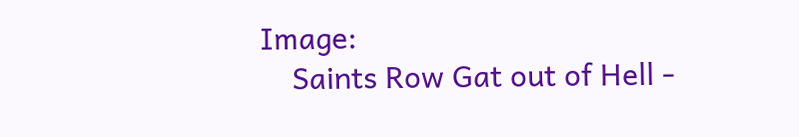Image:
    Saints Row Gat out of Hell -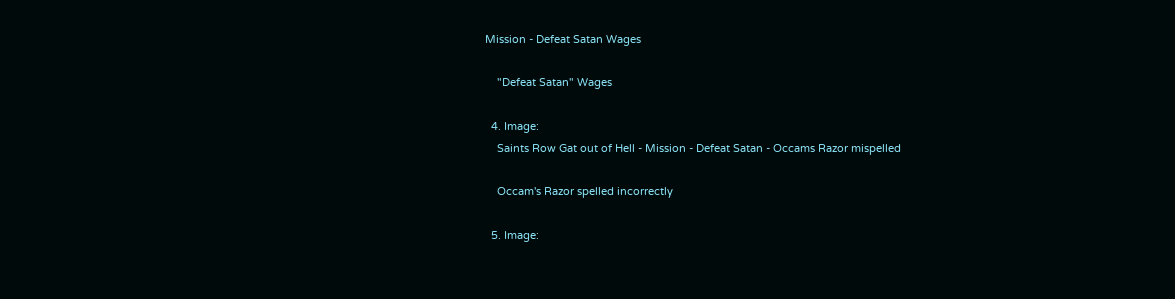Mission - Defeat Satan Wages

    "Defeat Satan" Wages

  4. Image:
    Saints Row Gat out of Hell - Mission - Defeat Satan - Occams Razor mispelled

    Occam's Razor spelled incorrectly

  5. Image: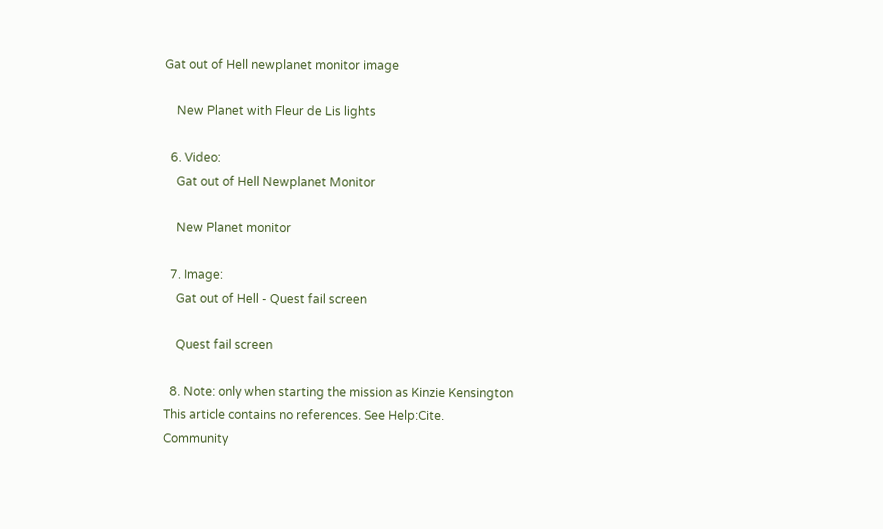Gat out of Hell newplanet monitor image

    New Planet with Fleur de Lis lights

  6. Video:
    Gat out of Hell Newplanet Monitor

    New Planet monitor

  7. Image:
    Gat out of Hell - Quest fail screen

    Quest fail screen

  8. Note: only when starting the mission as Kinzie Kensington
This article contains no references. See Help:Cite.
Community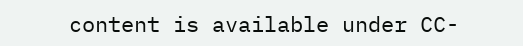content is available under CC-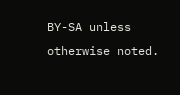BY-SA unless otherwise noted.